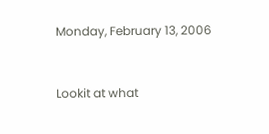Monday, February 13, 2006


Lookit at what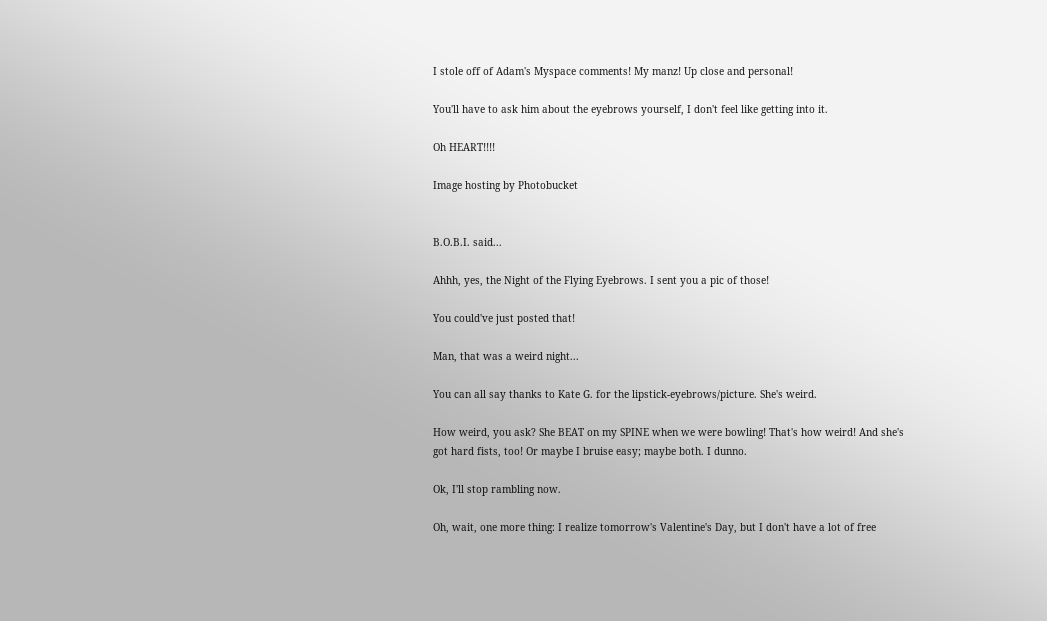I stole off of Adam's Myspace comments! My manz! Up close and personal!

You'll have to ask him about the eyebrows yourself, I don't feel like getting into it.

Oh HEART!!!!

Image hosting by Photobucket


B.O.B.I. said...

Ahhh, yes, the Night of the Flying Eyebrows. I sent you a pic of those!

You could've just posted that!

Man, that was a weird night...

You can all say thanks to Kate G. for the lipstick-eyebrows/picture. She's weird.

How weird, you ask? She BEAT on my SPINE when we were bowling! That's how weird! And she's got hard fists, too! Or maybe I bruise easy; maybe both. I dunno.

Ok, I'll stop rambling now.

Oh, wait, one more thing: I realize tomorrow's Valentine's Day, but I don't have a lot of free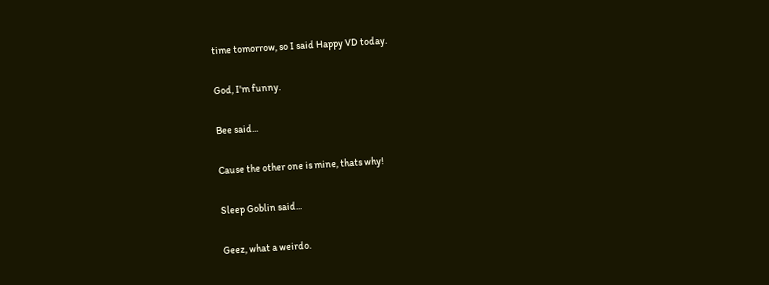time tomorrow, so I said Happy VD today.

God, I'm funny.

Bee said...

Cause the other one is mine, thats why!

Sleep Goblin said...

Geez, what a weirdo.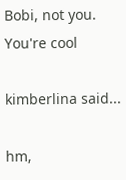Bobi, not you. You're cool

kimberlina said...

hm,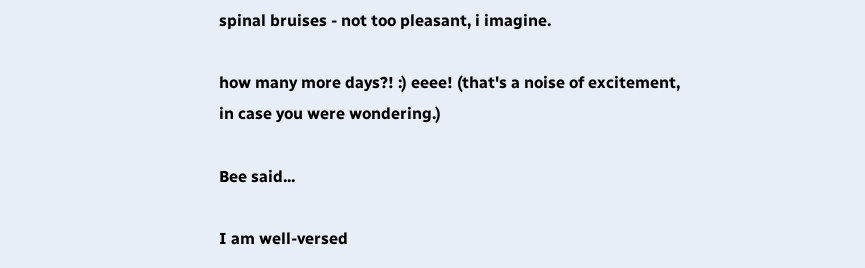spinal bruises - not too pleasant, i imagine.

how many more days?! :) eeee! (that's a noise of excitement, in case you were wondering.)

Bee said...

I am well-versed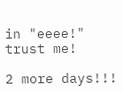in "eeee!" trust me!

2 more days!!!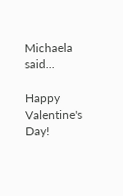Michaela said...

Happy Valentine's Day!